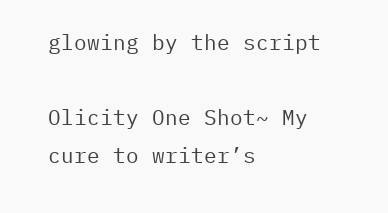glowing by the script

Olicity One Shot~ My cure to writer’s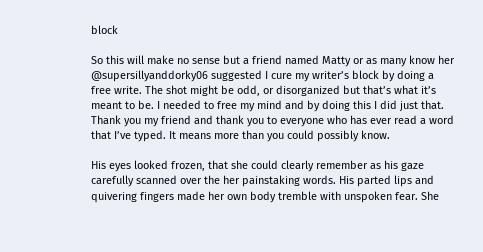block

So this will make no sense but a friend named Matty or as many know her @supersillyanddorky06 suggested I cure my writer’s block by doing a free write. The shot might be odd, or disorganized but that’s what it’s meant to be. I needed to free my mind and by doing this I did just that. Thank you my friend and thank you to everyone who has ever read a word that I’ve typed. It means more than you could possibly know.

His eyes looked frozen, that she could clearly remember as his gaze carefully scanned over the her painstaking words. His parted lips and quivering fingers made her own body tremble with unspoken fear. She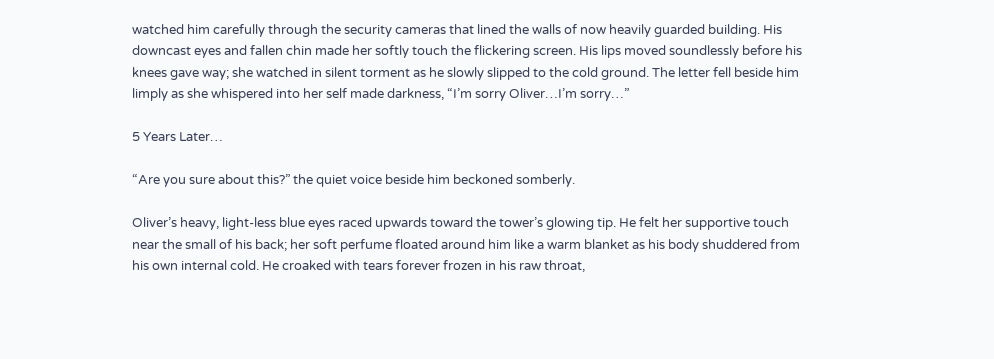watched him carefully through the security cameras that lined the walls of now heavily guarded building. His downcast eyes and fallen chin made her softly touch the flickering screen. His lips moved soundlessly before his knees gave way; she watched in silent torment as he slowly slipped to the cold ground. The letter fell beside him limply as she whispered into her self made darkness, “I’m sorry Oliver…I’m sorry…”

5 Years Later…

“Are you sure about this?” the quiet voice beside him beckoned somberly.

Oliver’s heavy, light-less blue eyes raced upwards toward the tower’s glowing tip. He felt her supportive touch near the small of his back; her soft perfume floated around him like a warm blanket as his body shuddered from his own internal cold. He croaked with tears forever frozen in his raw throat,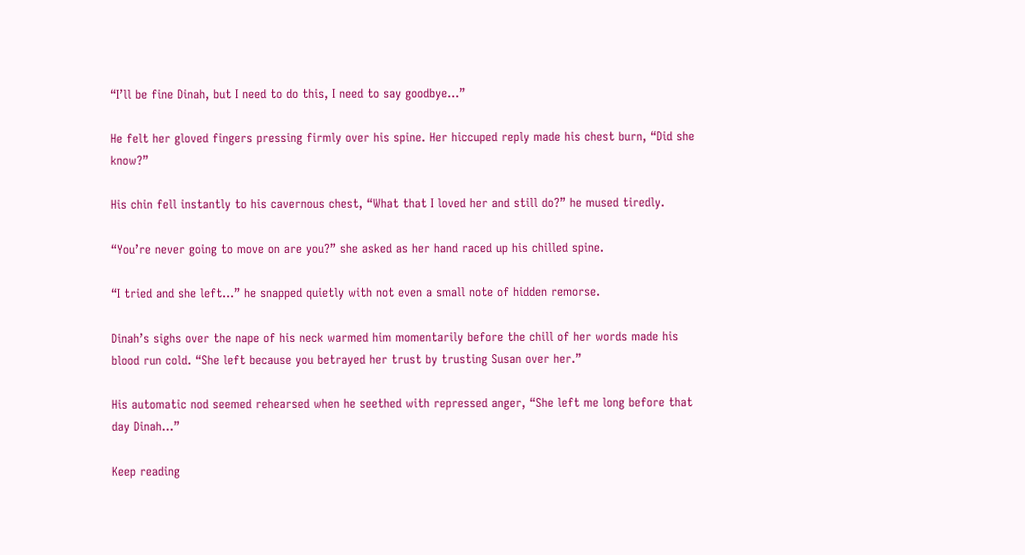“I’ll be fine Dinah, but I need to do this, I need to say goodbye…”

He felt her gloved fingers pressing firmly over his spine. Her hiccuped reply made his chest burn, “Did she know?”

His chin fell instantly to his cavernous chest, “What that I loved her and still do?” he mused tiredly.

“You’re never going to move on are you?” she asked as her hand raced up his chilled spine.

“I tried and she left…” he snapped quietly with not even a small note of hidden remorse.

Dinah’s sighs over the nape of his neck warmed him momentarily before the chill of her words made his blood run cold. “She left because you betrayed her trust by trusting Susan over her.”

His automatic nod seemed rehearsed when he seethed with repressed anger, “She left me long before that day Dinah…”

Keep reading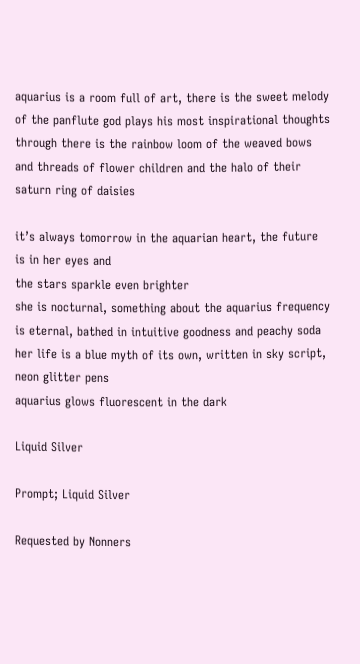aquarius is a room full of art, there is the sweet melody  of the panflute god plays his most inspirational thoughts through there is the rainbow loom of the weaved bows and threads of flower children and the halo of their saturn ring of daisies

it’s always tomorrow in the aquarian heart, the future is in her eyes and
the stars sparkle even brighter
she is nocturnal, something about the aquarius frequency is eternal, bathed in intuitive goodness and peachy soda
her life is a blue myth of its own, written in sky script, neon glitter pens
aquarius glows fluorescent in the dark

Liquid Silver

Prompt; Liquid Silver

Requested by Nonners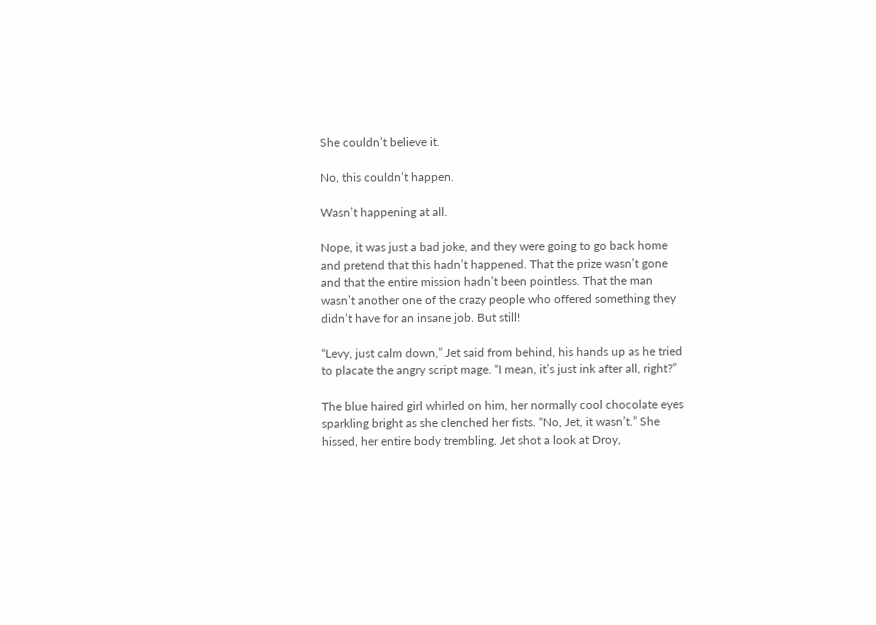She couldn’t believe it.

No, this couldn’t happen.

Wasn’t happening at all.

Nope, it was just a bad joke, and they were going to go back home and pretend that this hadn’t happened. That the prize wasn’t gone and that the entire mission hadn’t been pointless. That the man wasn’t another one of the crazy people who offered something they didn’t have for an insane job. But still!

“Levy, just calm down,” Jet said from behind, his hands up as he tried to placate the angry script mage. “I mean, it’s just ink after all, right?”

The blue haired girl whirled on him, her normally cool chocolate eyes sparkling bright as she clenched her fists. “No, Jet, it wasn’t.” She hissed, her entire body trembling. Jet shot a look at Droy,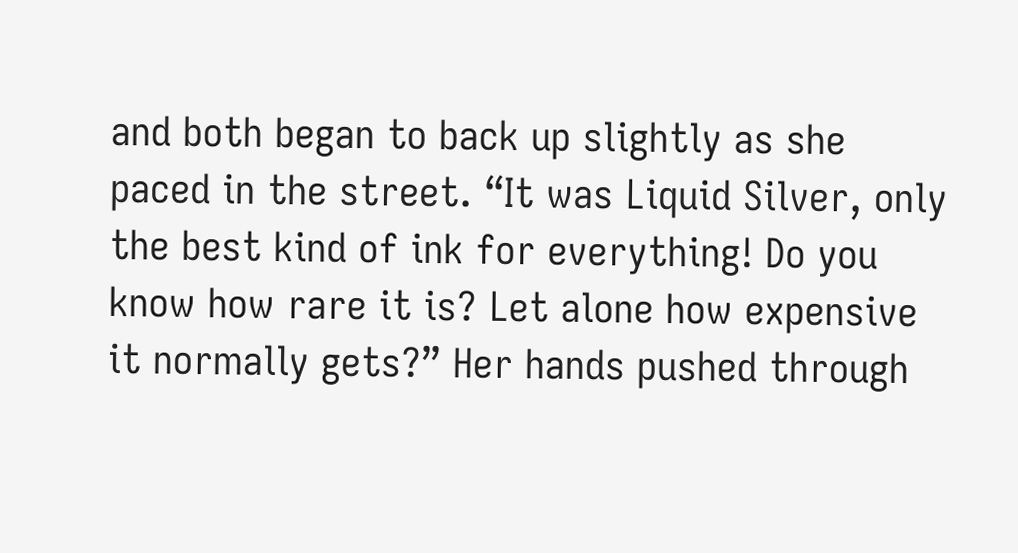and both began to back up slightly as she paced in the street. “It was Liquid Silver, only the best kind of ink for everything! Do you know how rare it is? Let alone how expensive it normally gets?” Her hands pushed through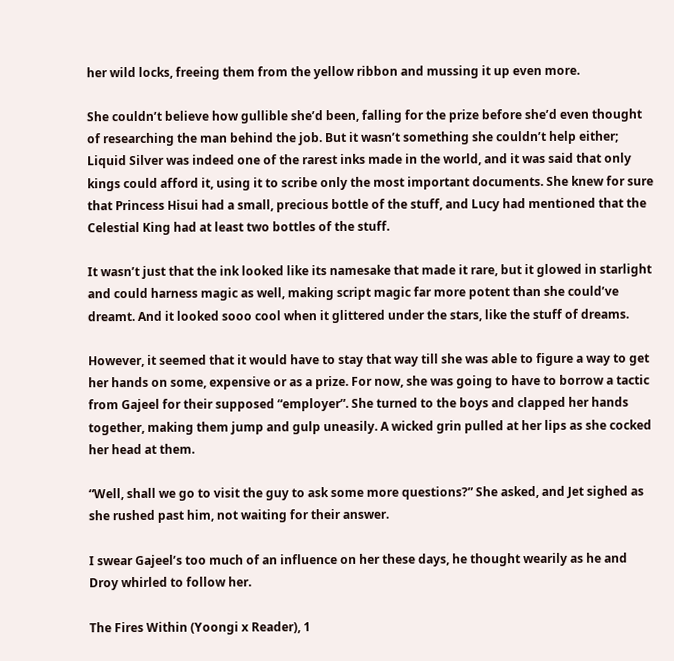her wild locks, freeing them from the yellow ribbon and mussing it up even more.

She couldn’t believe how gullible she’d been, falling for the prize before she’d even thought of researching the man behind the job. But it wasn’t something she couldn’t help either; Liquid Silver was indeed one of the rarest inks made in the world, and it was said that only kings could afford it, using it to scribe only the most important documents. She knew for sure that Princess Hisui had a small, precious bottle of the stuff, and Lucy had mentioned that the Celestial King had at least two bottles of the stuff.

It wasn’t just that the ink looked like its namesake that made it rare, but it glowed in starlight and could harness magic as well, making script magic far more potent than she could’ve dreamt. And it looked sooo cool when it glittered under the stars, like the stuff of dreams.

However, it seemed that it would have to stay that way till she was able to figure a way to get her hands on some, expensive or as a prize. For now, she was going to have to borrow a tactic from Gajeel for their supposed “employer”. She turned to the boys and clapped her hands together, making them jump and gulp uneasily. A wicked grin pulled at her lips as she cocked her head at them.

“Well, shall we go to visit the guy to ask some more questions?” She asked, and Jet sighed as she rushed past him, not waiting for their answer.

I swear Gajeel’s too much of an influence on her these days, he thought wearily as he and Droy whirled to follow her.

The Fires Within (Yoongi x Reader), 1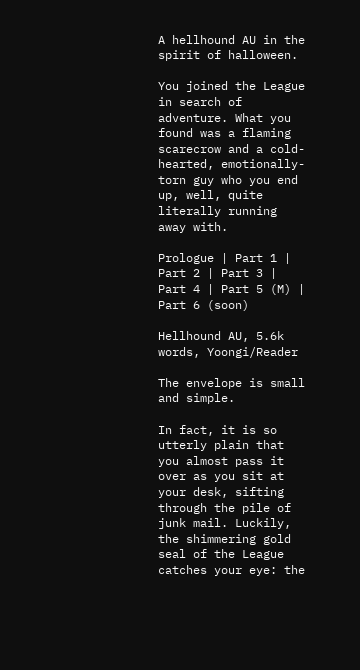A hellhound AU in the spirit of halloween.

You joined the League in search of adventure. What you found was a flaming scarecrow and a cold-hearted, emotionally-torn guy who you end up, well, quite literally running away with.

Prologue | Part 1 | Part 2 | Part 3 | Part 4 | Part 5 (M) | Part 6 (soon)

Hellhound AU, 5.6k words, Yoongi/Reader

The envelope is small and simple.

In fact, it is so utterly plain that you almost pass it over as you sit at your desk, sifting through the pile of junk mail. Luckily, the shimmering gold seal of the League catches your eye: the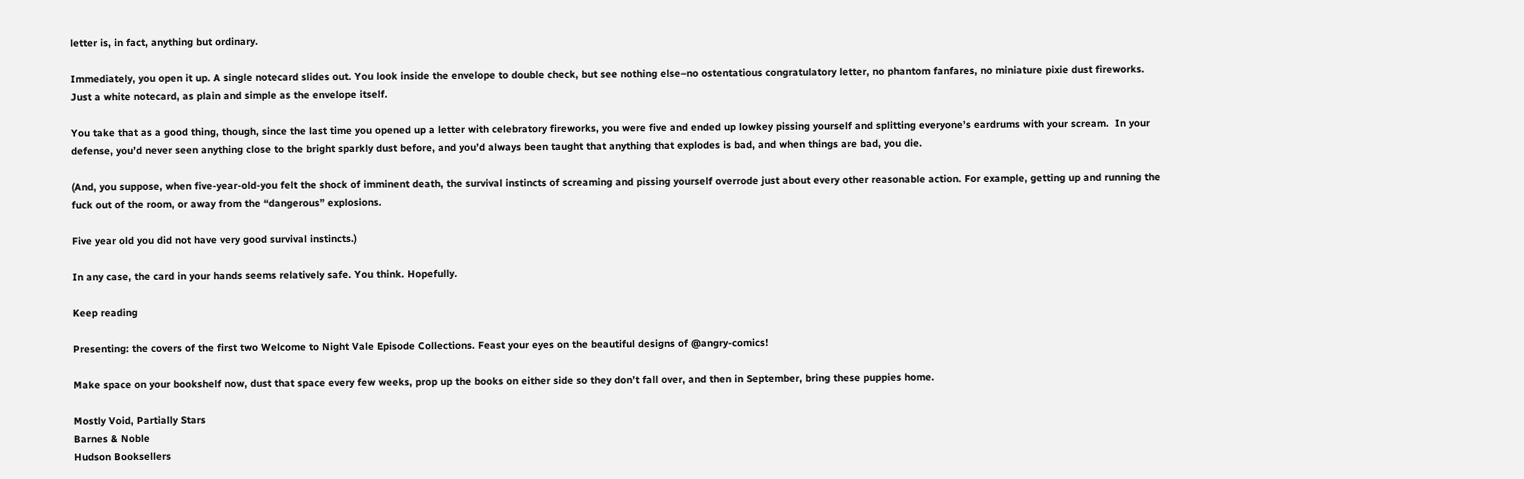letter is, in fact, anything but ordinary.

Immediately, you open it up. A single notecard slides out. You look inside the envelope to double check, but see nothing else–no ostentatious congratulatory letter, no phantom fanfares, no miniature pixie dust fireworks. Just a white notecard, as plain and simple as the envelope itself.

You take that as a good thing, though, since the last time you opened up a letter with celebratory fireworks, you were five and ended up lowkey pissing yourself and splitting everyone’s eardrums with your scream.  In your defense, you’d never seen anything close to the bright sparkly dust before, and you’d always been taught that anything that explodes is bad, and when things are bad, you die.

(And, you suppose, when five-year-old-you felt the shock of imminent death, the survival instincts of screaming and pissing yourself overrode just about every other reasonable action. For example, getting up and running the fuck out of the room, or away from the “dangerous” explosions.

Five year old you did not have very good survival instincts.)

In any case, the card in your hands seems relatively safe. You think. Hopefully.

Keep reading

Presenting: the covers of the first two Welcome to Night Vale Episode Collections. Feast your eyes on the beautiful designs of @angry-comics!

Make space on your bookshelf now, dust that space every few weeks, prop up the books on either side so they don’t fall over, and then in September, bring these puppies home.

Mostly Void, Partially Stars
Barnes & Noble
Hudson Booksellers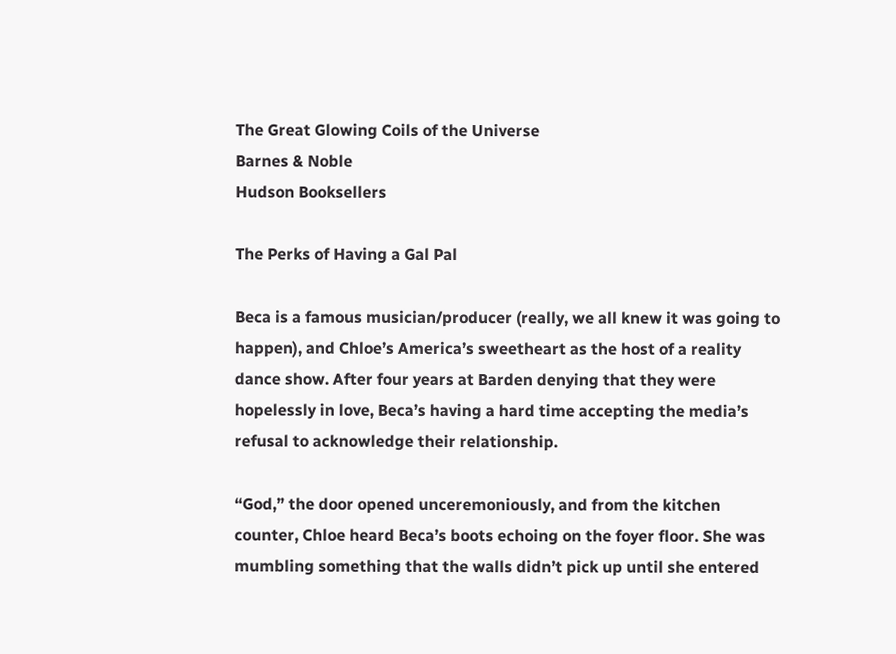The Great Glowing Coils of the Universe
Barnes & Noble
Hudson Booksellers

The Perks of Having a Gal Pal

Beca is a famous musician/producer (really, we all knew it was going to happen), and Chloe’s America’s sweetheart as the host of a reality dance show. After four years at Barden denying that they were hopelessly in love, Beca’s having a hard time accepting the media’s refusal to acknowledge their relationship.

“God,” the door opened unceremoniously, and from the kitchen counter, Chloe heard Beca’s boots echoing on the foyer floor. She was mumbling something that the walls didn’t pick up until she entered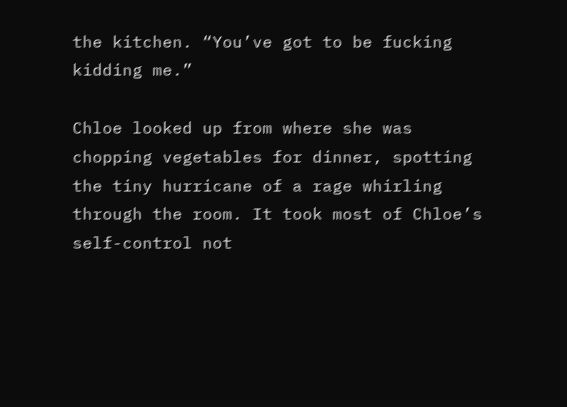the kitchen. “You’ve got to be fucking kidding me.”

Chloe looked up from where she was chopping vegetables for dinner, spotting the tiny hurricane of a rage whirling through the room. It took most of Chloe’s self-control not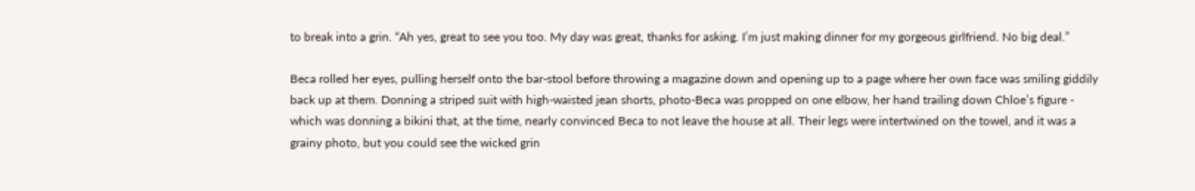to break into a grin. “Ah yes, great to see you too. My day was great, thanks for asking. I’m just making dinner for my gorgeous girlfriend. No big deal.”

Beca rolled her eyes, pulling herself onto the bar-stool before throwing a magazine down and opening up to a page where her own face was smiling giddily back up at them. Donning a striped suit with high-waisted jean shorts, photo-Beca was propped on one elbow, her hand trailing down Chloe’s figure - which was donning a bikini that, at the time, nearly convinced Beca to not leave the house at all. Their legs were intertwined on the towel, and it was a grainy photo, but you could see the wicked grin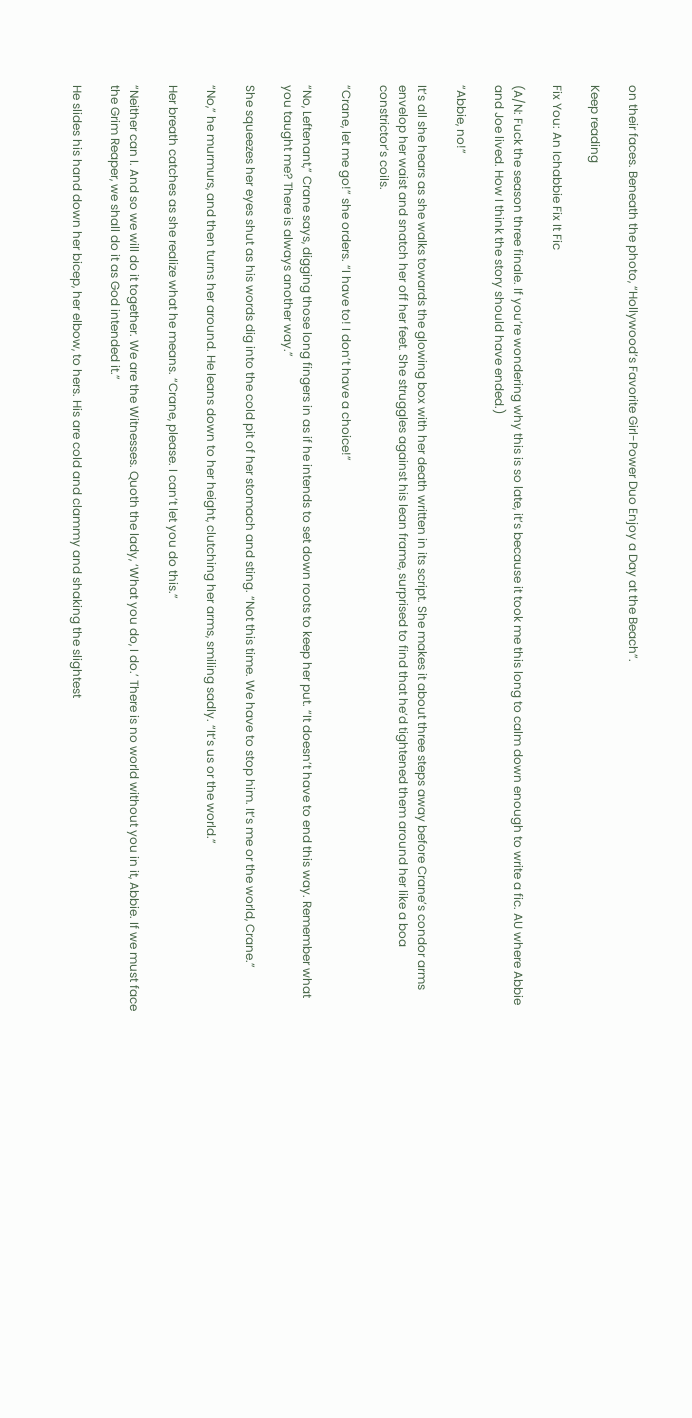on their faces. Beneath the photo, “Hollywood’s Favorite Girl-Power Duo Enjoy a Day at the Beach”.

Keep reading

Fix You: An Ichabbie Fix It Fic

(A/N: Fuck the season three finale. If you’re wondering why this is so late, it’s because it took me this long to calm down enough to write a fic. AU where Abbie and Joe lived. How I think the story should have ended.)

“Abbie, no!”

It’s all she hears as she walks towards the glowing box with her death written in its script. She makes it about three steps away before Crane’s condor arms envelop her waist and snatch her off her feet. She struggles against his lean frame, surprised to find that he’d tightened them around her like a boa constrictor’s coils.

“Crane, let me go!” she orders. “I have to! I don’t have a choice!”

“No, Leftenant,” Crane says, digging those long fingers in as if he intends to set down roots to keep her put. “It doesn’t have to end this way. Remember what you taught me? There is always another way.”

She squeezes her eyes shut as his words dig into the cold pit of her stomach and sting. “Not this time. We have to stop him. It’s me or the world, Crane.”

“No,” he murmurs, and then turns her around. He leans down to her height, clutching her arms, smiling sadly. “It’s us or the world.”

Her breath catches as she realize what he means. “Crane, please. I can’t let you do this.”

“Neither can I. And so we will do it together. We are the Witnesses. Quoth the lady, ‘What you do, I do.’ There is no world without you in it, Abbie. If we must face the Grim Reaper, we shall do it as God intended it.”

He slides his hand down her bicep, her elbow, to hers. His are cold and clammy and shaking the slightest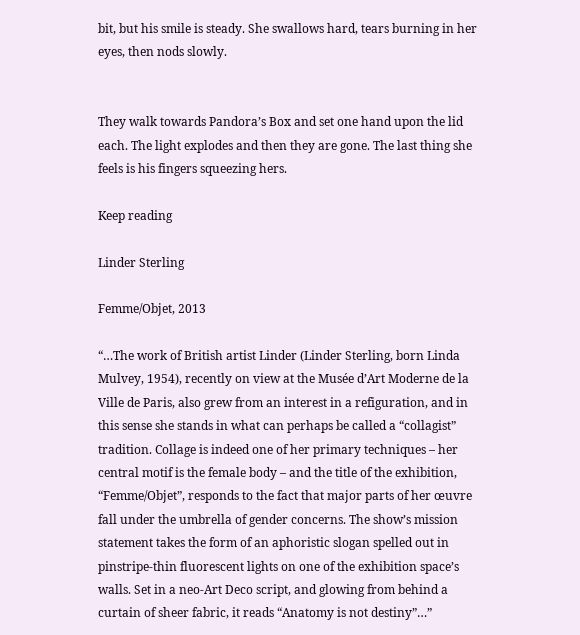bit, but his smile is steady. She swallows hard, tears burning in her eyes, then nods slowly.


They walk towards Pandora’s Box and set one hand upon the lid each. The light explodes and then they are gone. The last thing she feels is his fingers squeezing hers.

Keep reading

Linder Sterling

Femme/Objet, 2013

“…The work of British artist Linder (Linder Sterling, born Linda Mulvey, 1954), recently on view at the Musée d’Art Moderne de la Ville de Paris, also grew from an interest in a refiguration, and in this sense she stands in what can perhaps be called a “collagist” tradition. Collage is indeed one of her primary techniques – her central motif is the female body – and the title of the exhibition, “Femme/Objet”, responds to the fact that major parts of her œuvre fall under the umbrella of gender concerns. The show’s mission statement takes the form of an aphoristic slogan spelled out in pinstripe-thin fluorescent lights on one of the exhibition space’s walls. Set in a neo-Art Deco script, and glowing from behind a curtain of sheer fabric, it reads “Anatomy is not destiny”…”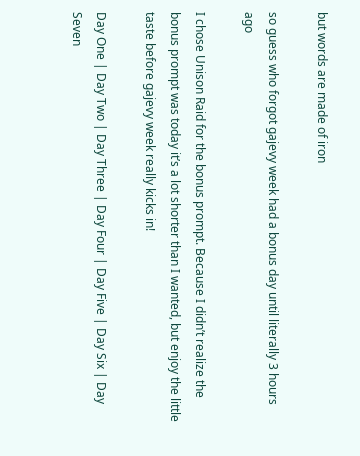but words are made of iron

so guess who forgot gajevy week had a bonus day until literally 3 hours ago

I chose Unison Raid for the bonus prompt. Because I didn’t realize the bonus prompt was today it’s a lot shorter than I wanted, but enjoy the little taste before gajevy week really kicks in!

Day One | Day Two | Day Three | Day Four | Day Five | Day Six | Day Seven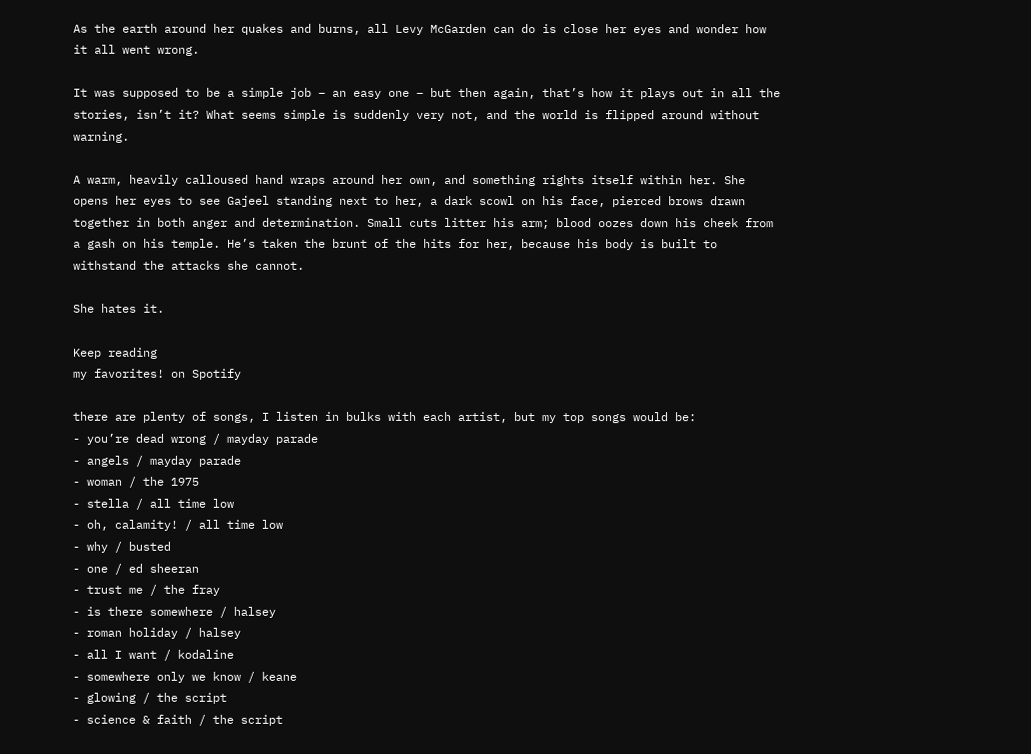As the earth around her quakes and burns, all Levy McGarden can do is close her eyes and wonder how it all went wrong.

It was supposed to be a simple job – an easy one – but then again, that’s how it plays out in all the stories, isn’t it? What seems simple is suddenly very not, and the world is flipped around without warning.

A warm, heavily calloused hand wraps around her own, and something rights itself within her. She opens her eyes to see Gajeel standing next to her, a dark scowl on his face, pierced brows drawn together in both anger and determination. Small cuts litter his arm; blood oozes down his cheek from a gash on his temple. He’s taken the brunt of the hits for her, because his body is built to withstand the attacks she cannot.

She hates it.

Keep reading
my favorites! on Spotify

there are plenty of songs, I listen in bulks with each artist, but my top songs would be:
- you’re dead wrong / mayday parade
- angels / mayday parade
- woman / the 1975
- stella / all time low
- oh, calamity! / all time low
- why / busted
- one / ed sheeran
- trust me / the fray
- is there somewhere / halsey
- roman holiday / halsey
- all I want / kodaline
- somewhere only we know / keane
- glowing / the script
- science & faith / the script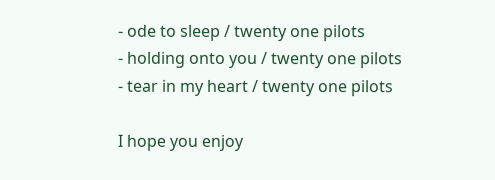- ode to sleep / twenty one pilots
- holding onto you / twenty one pilots
- tear in my heart / twenty one pilots

I hope you enjoy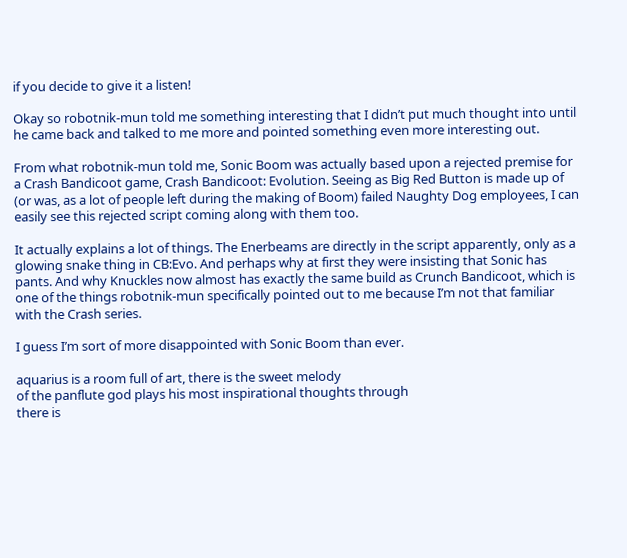if you decide to give it a listen!

Okay so robotnik-mun told me something interesting that I didn’t put much thought into until he came back and talked to me more and pointed something even more interesting out.

From what robotnik-mun told me, Sonic Boom was actually based upon a rejected premise for a Crash Bandicoot game, Crash Bandicoot: Evolution. Seeing as Big Red Button is made up of (or was, as a lot of people left during the making of Boom) failed Naughty Dog employees, I can easily see this rejected script coming along with them too.

It actually explains a lot of things. The Enerbeams are directly in the script apparently, only as a glowing snake thing in CB:Evo. And perhaps why at first they were insisting that Sonic has pants. And why Knuckles now almost has exactly the same build as Crunch Bandicoot, which is one of the things robotnik-mun specifically pointed out to me because I’m not that familiar with the Crash series.

I guess I’m sort of more disappointed with Sonic Boom than ever.

aquarius is a room full of art, there is the sweet melody
of the panflute god plays his most inspirational thoughts through
there is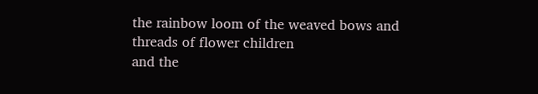the rainbow loom of the weaved bows and threads of flower children
and the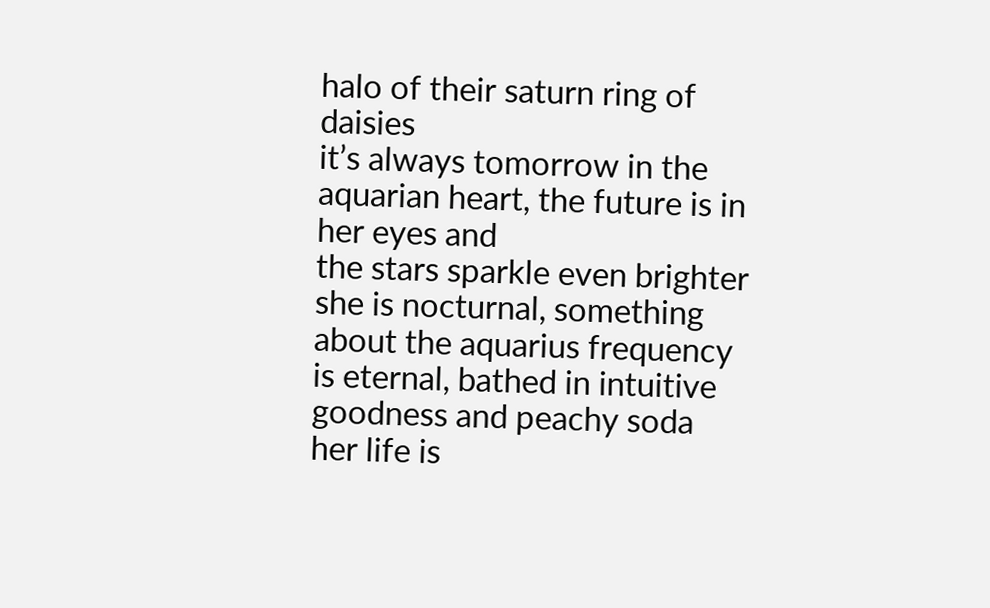halo of their saturn ring of daisies
it’s always tomorrow in the aquarian heart, the future is in her eyes and
the stars sparkle even brighter
she is nocturnal, something about the aquarius frequency is eternal, bathed in intuitive goodness and peachy soda
her life is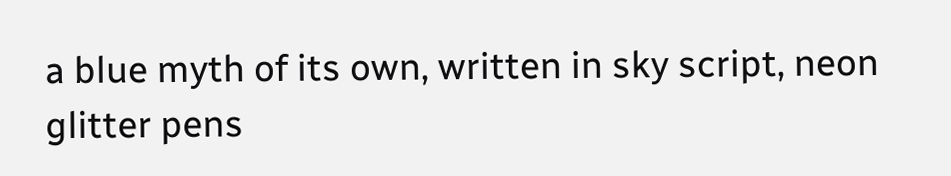a blue myth of its own, written in sky script, neon glitter pens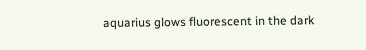aquarius glows fluorescent in the dark